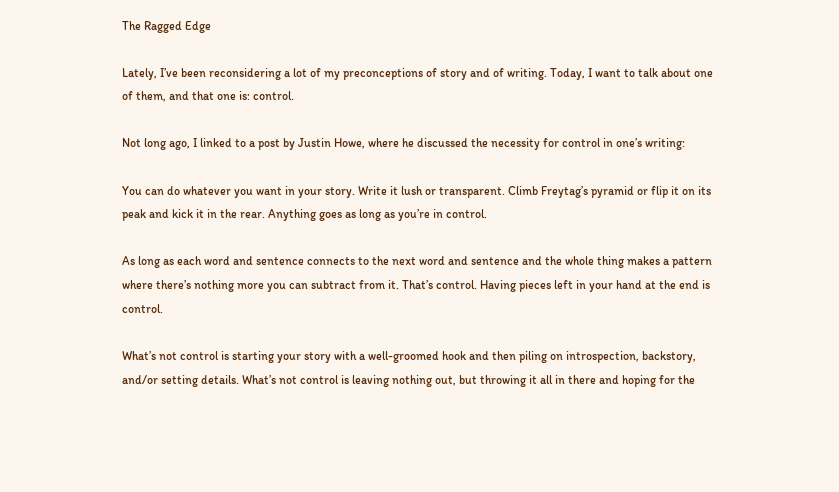The Ragged Edge

Lately, I’ve been reconsidering a lot of my preconceptions of story and of writing. Today, I want to talk about one of them, and that one is: control.

Not long ago, I linked to a post by Justin Howe, where he discussed the necessity for control in one’s writing:

You can do whatever you want in your story. Write it lush or transparent. Climb Freytag’s pyramid or flip it on its peak and kick it in the rear. Anything goes as long as you’re in control.

As long as each word and sentence connects to the next word and sentence and the whole thing makes a pattern where there’s nothing more you can subtract from it. That’s control. Having pieces left in your hand at the end is control.

What’s not control is starting your story with a well-groomed hook and then piling on introspection, backstory, and/or setting details. What’s not control is leaving nothing out, but throwing it all in there and hoping for the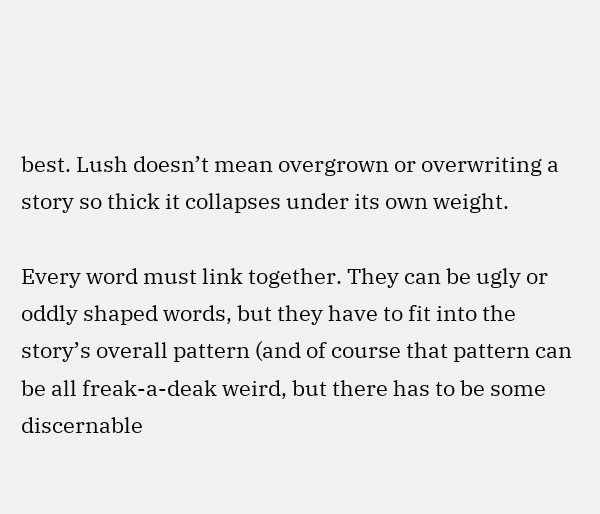best. Lush doesn’t mean overgrown or overwriting a story so thick it collapses under its own weight.

Every word must link together. They can be ugly or oddly shaped words, but they have to fit into the story’s overall pattern (and of course that pattern can be all freak-a-deak weird, but there has to be some discernable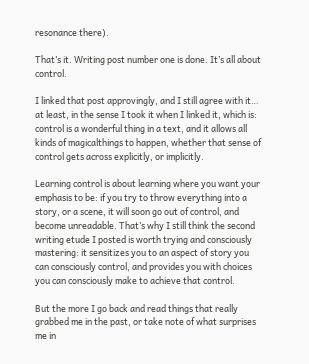resonance there).

That’s it. Writing post number one is done. It’s all about control.

I linked that post approvingly, and I still agree with it… at least, in the sense I took it when I linked it, which is: control is a wonderful thing in a text, and it allows all kinds of magicalthings to happen, whether that sense of control gets across explicitly, or implicitly.

Learning control is about learning where you want your emphasis to be: if you try to throw everything into a story, or a scene, it will soon go out of control, and become unreadable. That’s why I still think the second writing etude I posted is worth trying and consciously mastering: it sensitizes you to an aspect of story you can consciously control, and provides you with choices you can consciously make to achieve that control.

But the more I go back and read things that really grabbed me in the past, or take note of what surprises me in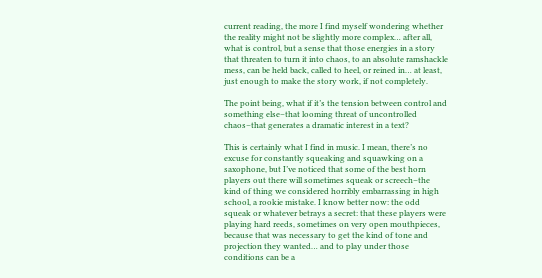current reading, the more I find myself wondering whether the reality might not be slightly more complex… after all, what is control, but a sense that those energies in a story that threaten to turn it into chaos, to an absolute ramshackle mess, can be held back, called to heel, or reined in… at least, just enough to make the story work, if not completely.

The point being, what if it’s the tension between control and something else–that looming threat of uncontrolled chaos–that generates a dramatic interest in a text?

This is certainly what I find in music. I mean, there’s no excuse for constantly squeaking and squawking on a saxophone, but I’ve noticed that some of the best horn players out there will sometimes squeak or screech–the kind of thing we considered horribly embarrassing in high school, a rookie mistake. I know better now: the odd squeak or whatever betrays a secret: that these players were playing hard reeds, sometimes on very open mouthpieces, because that was necessary to get the kind of tone and projection they wanted… and to play under those conditions can be a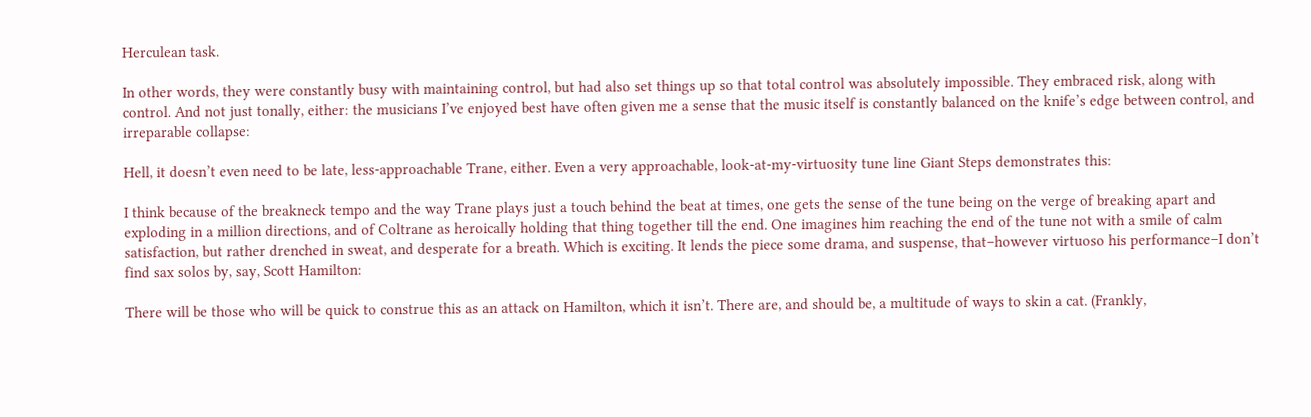Herculean task.

In other words, they were constantly busy with maintaining control, but had also set things up so that total control was absolutely impossible. They embraced risk, along with control. And not just tonally, either: the musicians I’ve enjoyed best have often given me a sense that the music itself is constantly balanced on the knife’s edge between control, and irreparable collapse:

Hell, it doesn’t even need to be late, less-approachable Trane, either. Even a very approachable, look-at-my-virtuosity tune line Giant Steps demonstrates this:

I think because of the breakneck tempo and the way Trane plays just a touch behind the beat at times, one gets the sense of the tune being on the verge of breaking apart and exploding in a million directions, and of Coltrane as heroically holding that thing together till the end. One imagines him reaching the end of the tune not with a smile of calm satisfaction, but rather drenched in sweat, and desperate for a breath. Which is exciting. It lends the piece some drama, and suspense, that–however virtuoso his performance–I don’t find sax solos by, say, Scott Hamilton:

There will be those who will be quick to construe this as an attack on Hamilton, which it isn’t. There are, and should be, a multitude of ways to skin a cat. (Frankly,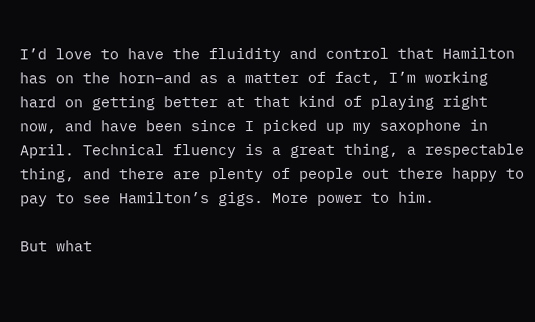I’d love to have the fluidity and control that Hamilton has on the horn–and as a matter of fact, I’m working hard on getting better at that kind of playing right now, and have been since I picked up my saxophone in April. Technical fluency is a great thing, a respectable thing, and there are plenty of people out there happy to pay to see Hamilton’s gigs. More power to him.

But what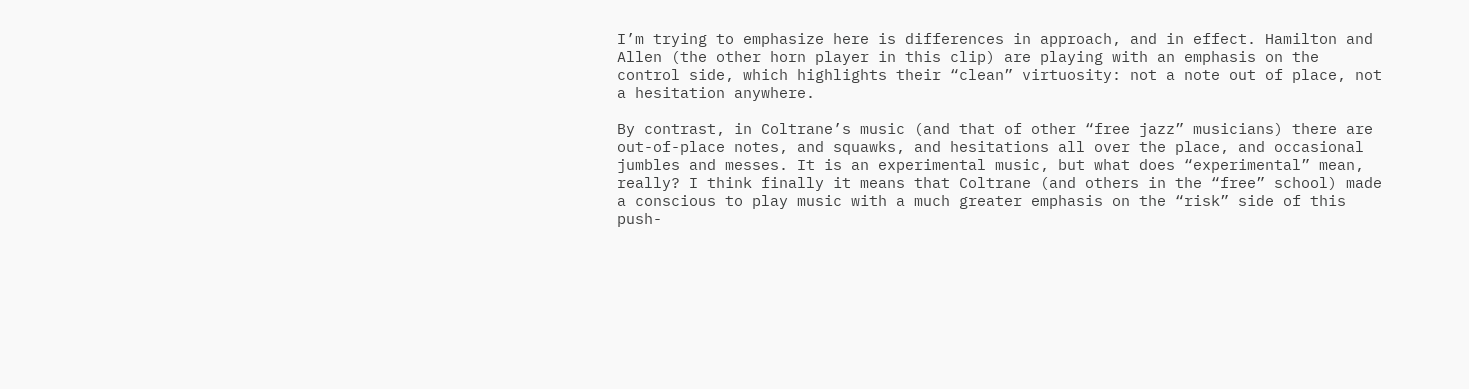I’m trying to emphasize here is differences in approach, and in effect. Hamilton and Allen (the other horn player in this clip) are playing with an emphasis on the control side, which highlights their “clean” virtuosity: not a note out of place, not a hesitation anywhere.

By contrast, in Coltrane’s music (and that of other “free jazz” musicians) there are out-of-place notes, and squawks, and hesitations all over the place, and occasional jumbles and messes. It is an experimental music, but what does “experimental” mean, really? I think finally it means that Coltrane (and others in the “free” school) made a conscious to play music with a much greater emphasis on the “risk” side of this push-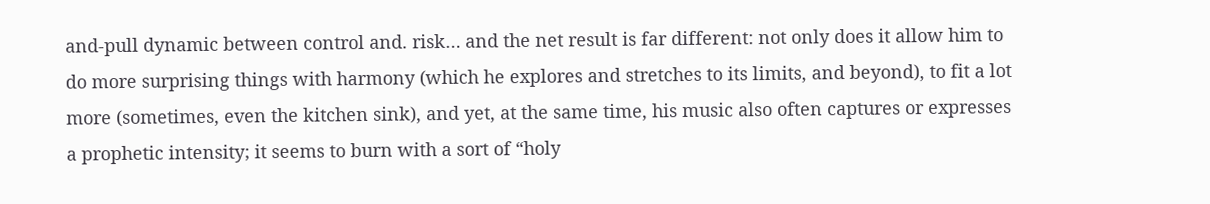and-pull dynamic between control and. risk… and the net result is far different: not only does it allow him to do more surprising things with harmony (which he explores and stretches to its limits, and beyond), to fit a lot more (sometimes, even the kitchen sink), and yet, at the same time, his music also often captures or expresses a prophetic intensity; it seems to burn with a sort of “holy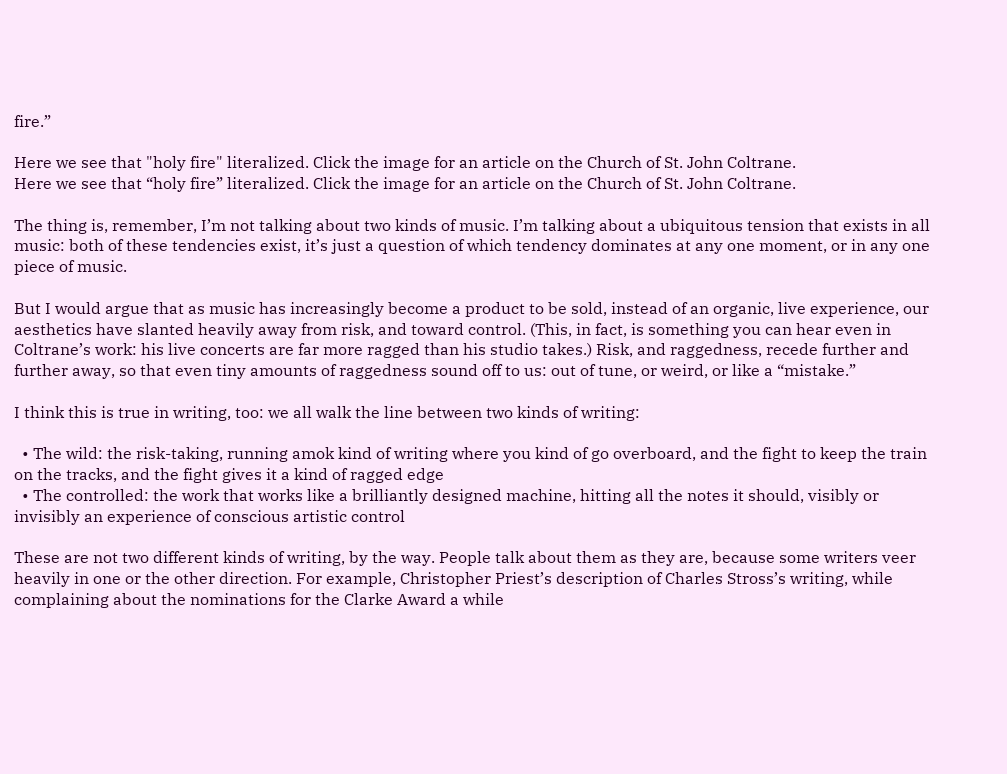fire.”

Here we see that "holy fire" literalized. Click the image for an article on the Church of St. John Coltrane.
Here we see that “holy fire” literalized. Click the image for an article on the Church of St. John Coltrane.

The thing is, remember, I’m not talking about two kinds of music. I’m talking about a ubiquitous tension that exists in all music: both of these tendencies exist, it’s just a question of which tendency dominates at any one moment, or in any one piece of music.

But I would argue that as music has increasingly become a product to be sold, instead of an organic, live experience, our aesthetics have slanted heavily away from risk, and toward control. (This, in fact, is something you can hear even in Coltrane’s work: his live concerts are far more ragged than his studio takes.) Risk, and raggedness, recede further and further away, so that even tiny amounts of raggedness sound off to us: out of tune, or weird, or like a “mistake.”

I think this is true in writing, too: we all walk the line between two kinds of writing:

  • The wild: the risk-taking, running amok kind of writing where you kind of go overboard, and the fight to keep the train on the tracks, and the fight gives it a kind of ragged edge
  • The controlled: the work that works like a brilliantly designed machine, hitting all the notes it should, visibly or invisibly an experience of conscious artistic control

These are not two different kinds of writing, by the way. People talk about them as they are, because some writers veer heavily in one or the other direction. For example, Christopher Priest’s description of Charles Stross’s writing, while complaining about the nominations for the Clarke Award a while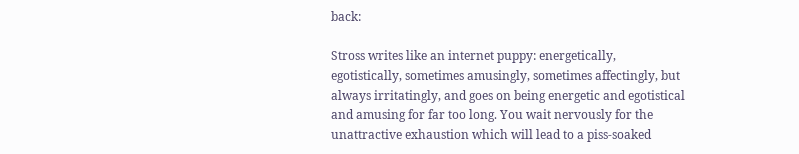back:

Stross writes like an internet puppy: energetically, egotistically, sometimes amusingly, sometimes affectingly, but always irritatingly, and goes on being energetic and egotistical and amusing for far too long. You wait nervously for the unattractive exhaustion which will lead to a piss-soaked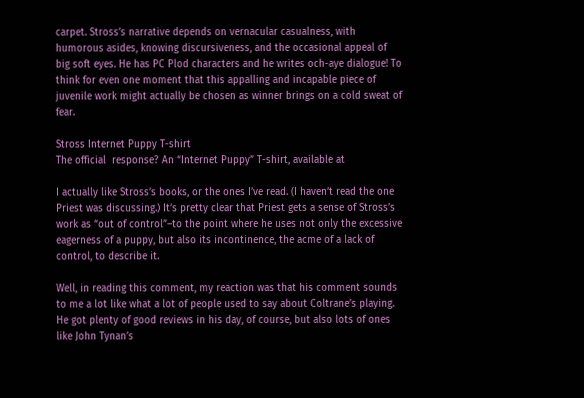carpet. Stross’s narrative depends on vernacular casualness, with humorous asides, knowing discursiveness, and the occasional appeal of big soft eyes. He has PC Plod characters and he writes och-aye dialogue! To think for even one moment that this appalling and incapable piece of juvenile work might actually be chosen as winner brings on a cold sweat of fear.

Stross Internet Puppy T-shirt
The official  response? An “Internet Puppy” T-shirt, available at

I actually like Stross’s books, or the ones I’ve read. (I haven’t read the one Priest was discussing.) It’s pretty clear that Priest gets a sense of Stross’s work as “out of control”–to the point where he uses not only the excessive eagerness of a puppy, but also its incontinence, the acme of a lack of control, to describe it.

Well, in reading this comment, my reaction was that his comment sounds to me a lot like what a lot of people used to say about Coltrane’s playing. He got plenty of good reviews in his day, of course, but also lots of ones like John Tynan’s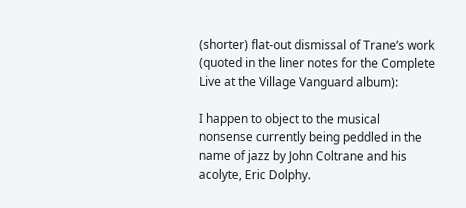(shorter) flat-out dismissal of Trane’s work (quoted in the liner notes for the Complete Live at the Village Vanguard album):

I happen to object to the musical nonsense currently being peddled in the name of jazz by John Coltrane and his acolyte, Eric Dolphy.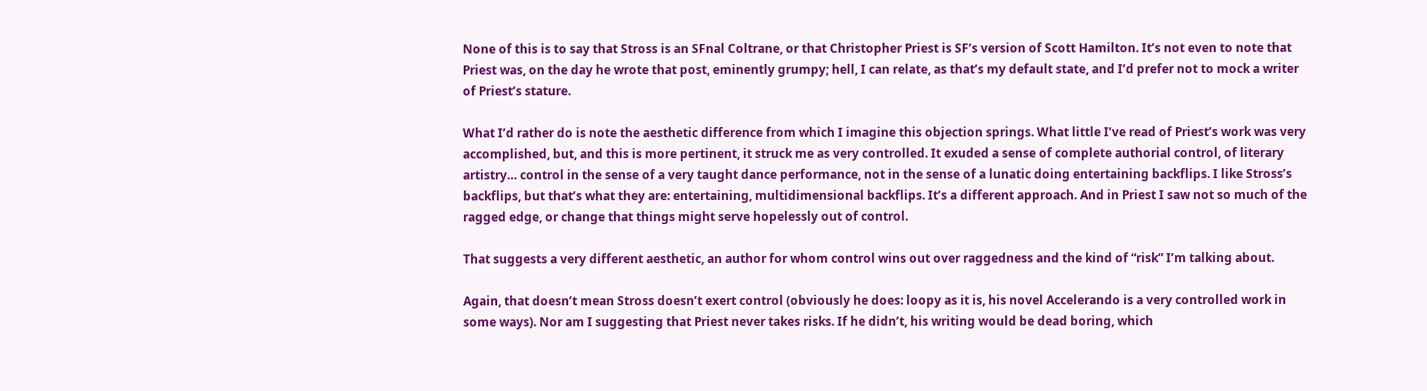None of this is to say that Stross is an SFnal Coltrane, or that Christopher Priest is SF’s version of Scott Hamilton. It’s not even to note that Priest was, on the day he wrote that post, eminently grumpy; hell, I can relate, as that’s my default state, and I’d prefer not to mock a writer of Priest’s stature.

What I’d rather do is note the aesthetic difference from which I imagine this objection springs. What little I’ve read of Priest’s work was very accomplished, but, and this is more pertinent, it struck me as very controlled. It exuded a sense of complete authorial control, of literary artistry… control in the sense of a very taught dance performance, not in the sense of a lunatic doing entertaining backflips. I like Stross’s backflips, but that’s what they are: entertaining, multidimensional backflips. It’s a different approach. And in Priest I saw not so much of the ragged edge, or change that things might serve hopelessly out of control.

That suggests a very different aesthetic, an author for whom control wins out over raggedness and the kind of “risk” I’m talking about.

Again, that doesn’t mean Stross doesn’t exert control (obviously he does: loopy as it is, his novel Accelerando is a very controlled work in some ways). Nor am I suggesting that Priest never takes risks. If he didn’t, his writing would be dead boring, which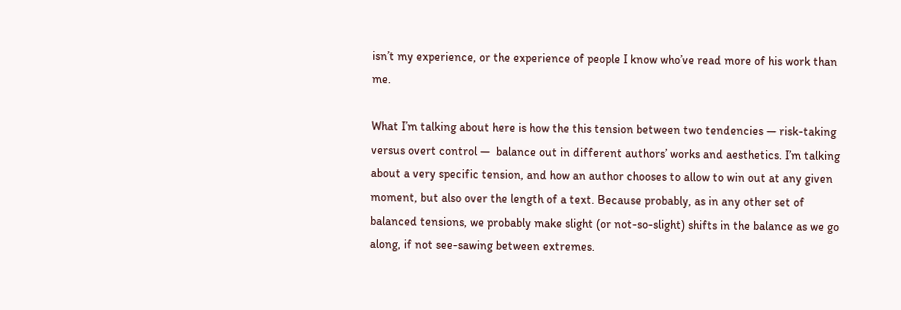isn’t my experience, or the experience of people I know who’ve read more of his work than me.

What I’m talking about here is how the this tension between two tendencies — risk-taking versus overt control —  balance out in different authors’ works and aesthetics. I’m talking about a very specific tension, and how an author chooses to allow to win out at any given moment, but also over the length of a text. Because probably, as in any other set of balanced tensions, we probably make slight (or not-so-slight) shifts in the balance as we go along, if not see-sawing between extremes.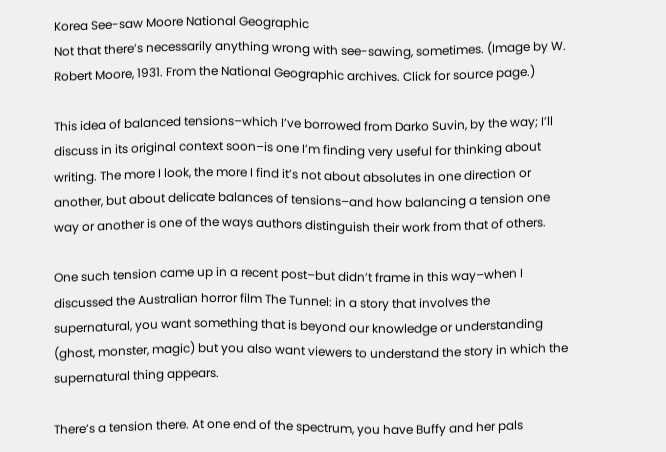Korea See-saw Moore National Geographic
Not that there’s necessarily anything wrong with see-sawing, sometimes. (Image by W. Robert Moore, 1931. From the National Geographic archives. Click for source page.)

This idea of balanced tensions–which I’ve borrowed from Darko Suvin, by the way; I’ll discuss in its original context soon–is one I’m finding very useful for thinking about writing. The more I look, the more I find it’s not about absolutes in one direction or another, but about delicate balances of tensions–and how balancing a tension one way or another is one of the ways authors distinguish their work from that of others.

One such tension came up in a recent post–but didn’t frame in this way–when I discussed the Australian horror film The Tunnel: in a story that involves the supernatural, you want something that is beyond our knowledge or understanding (ghost, monster, magic) but you also want viewers to understand the story in which the supernatural thing appears.

There’s a tension there. At one end of the spectrum, you have Buffy and her pals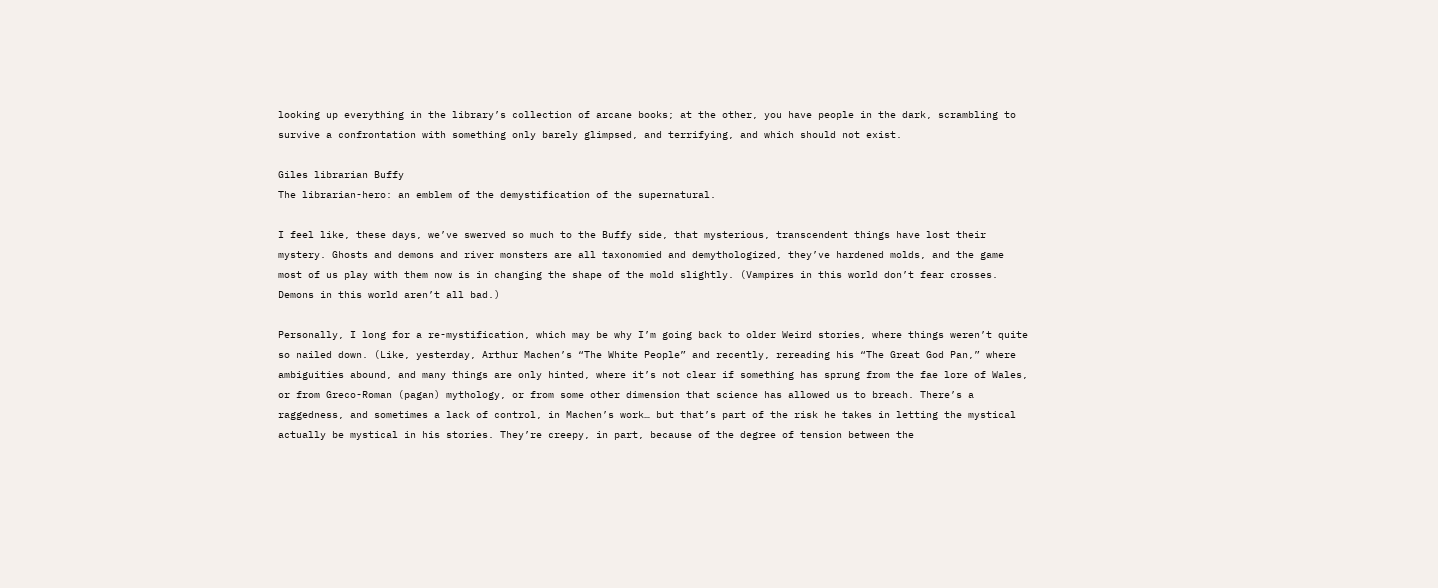looking up everything in the library’s collection of arcane books; at the other, you have people in the dark, scrambling to survive a confrontation with something only barely glimpsed, and terrifying, and which should not exist.

Giles librarian Buffy
The librarian-hero: an emblem of the demystification of the supernatural.

I feel like, these days, we’ve swerved so much to the Buffy side, that mysterious, transcendent things have lost their mystery. Ghosts and demons and river monsters are all taxonomied and demythologized, they’ve hardened molds, and the game most of us play with them now is in changing the shape of the mold slightly. (Vampires in this world don’t fear crosses. Demons in this world aren’t all bad.)

Personally, I long for a re-mystification, which may be why I’m going back to older Weird stories, where things weren’t quite so nailed down. (Like, yesterday, Arthur Machen’s “The White People” and recently, rereading his “The Great God Pan,” where ambiguities abound, and many things are only hinted, where it’s not clear if something has sprung from the fae lore of Wales, or from Greco-Roman (pagan) mythology, or from some other dimension that science has allowed us to breach. There’s a raggedness, and sometimes a lack of control, in Machen’s work… but that’s part of the risk he takes in letting the mystical actually be mystical in his stories. They’re creepy, in part, because of the degree of tension between the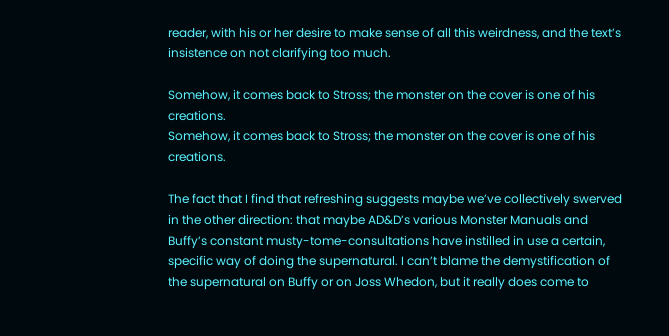reader, with his or her desire to make sense of all this weirdness, and the text’s insistence on not clarifying too much.

Somehow, it comes back to Stross; the monster on the cover is one of his creations.
Somehow, it comes back to Stross; the monster on the cover is one of his creations.

The fact that I find that refreshing suggests maybe we’ve collectively swerved in the other direction: that maybe AD&D’s various Monster Manuals and Buffy’s constant musty-tome-consultations have instilled in use a certain, specific way of doing the supernatural. I can’t blame the demystification of the supernatural on Buffy or on Joss Whedon, but it really does come to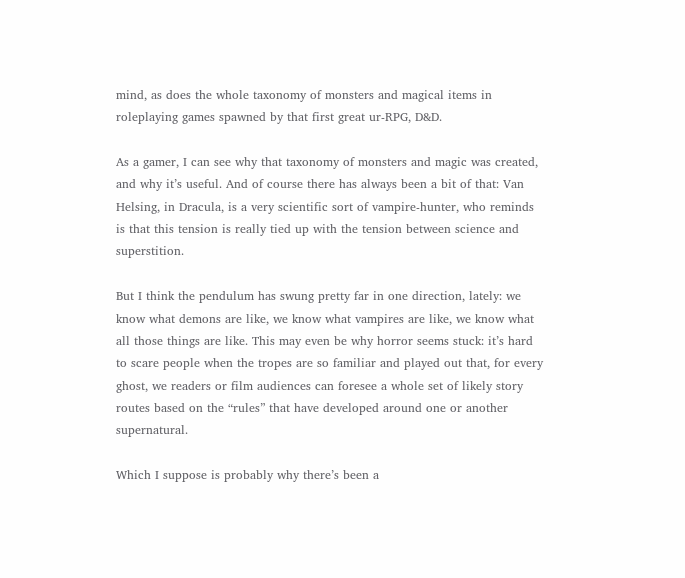mind, as does the whole taxonomy of monsters and magical items in roleplaying games spawned by that first great ur-RPG, D&D.

As a gamer, I can see why that taxonomy of monsters and magic was created, and why it’s useful. And of course there has always been a bit of that: Van Helsing, in Dracula, is a very scientific sort of vampire-hunter, who reminds is that this tension is really tied up with the tension between science and superstition.

But I think the pendulum has swung pretty far in one direction, lately: we know what demons are like, we know what vampires are like, we know what all those things are like. This may even be why horror seems stuck: it’s hard to scare people when the tropes are so familiar and played out that, for every ghost, we readers or film audiences can foresee a whole set of likely story routes based on the “rules” that have developed around one or another supernatural.

Which I suppose is probably why there’s been a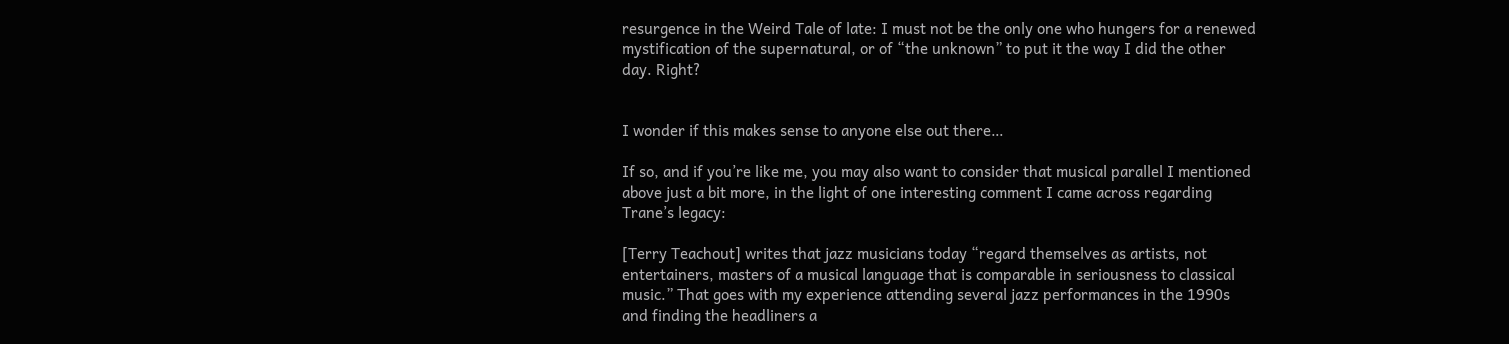resurgence in the Weird Tale of late: I must not be the only one who hungers for a renewed mystification of the supernatural, or of “the unknown” to put it the way I did the other day. Right?


I wonder if this makes sense to anyone else out there…

If so, and if you’re like me, you may also want to consider that musical parallel I mentioned above just a bit more, in the light of one interesting comment I came across regarding Trane’s legacy:

[Terry Teachout] writes that jazz musicians today “regard themselves as artists, not entertainers, masters of a musical language that is comparable in seriousness to classical music.” That goes with my experience attending several jazz performances in the 1990s and finding the headliners a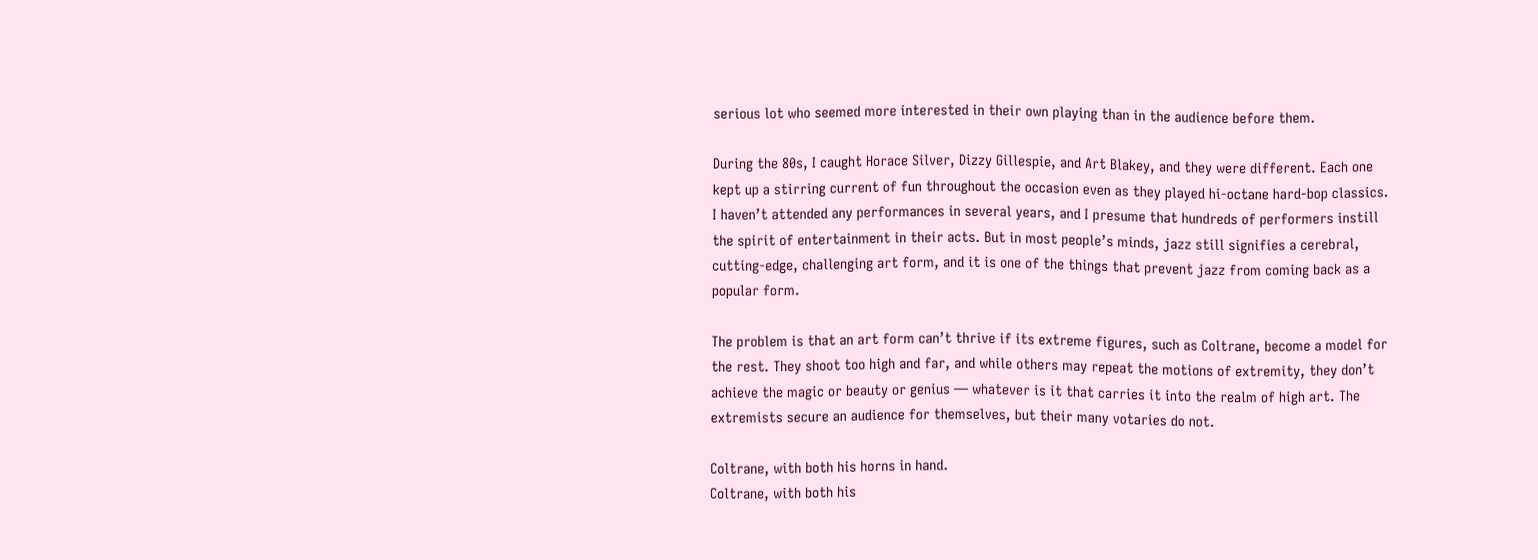serious lot who seemed more interested in their own playing than in the audience before them.

During the 80s, I caught Horace Silver, Dizzy Gillespie, and Art Blakey, and they were different. Each one kept up a stirring current of fun throughout the occasion even as they played hi-octane hard-bop classics. I haven’t attended any performances in several years, and I presume that hundreds of performers instill the spirit of entertainment in their acts. But in most people’s minds, jazz still signifies a cerebral, cutting-edge, challenging art form, and it is one of the things that prevent jazz from coming back as a popular form.

The problem is that an art form can’t thrive if its extreme figures, such as Coltrane, become a model for the rest. They shoot too high and far, and while others may repeat the motions of extremity, they don’t achieve the magic or beauty or genius — whatever is it that carries it into the realm of high art. The extremists secure an audience for themselves, but their many votaries do not.

Coltrane, with both his horns in hand.
Coltrane, with both his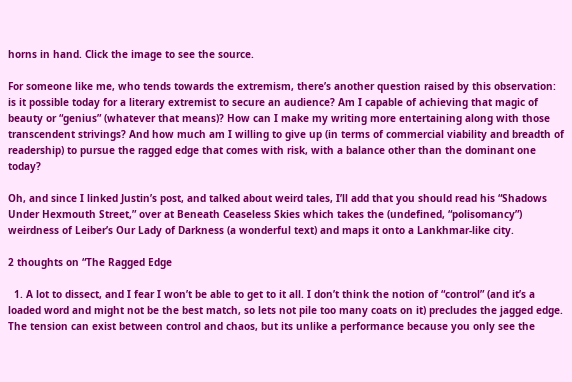horns in hand. Click the image to see the source.

For someone like me, who tends towards the extremism, there’s another question raised by this observation: is it possible today for a literary extremist to secure an audience? Am I capable of achieving that magic of beauty or “genius” (whatever that means)? How can I make my writing more entertaining along with those transcendent strivings? And how much am I willing to give up (in terms of commercial viability and breadth of readership) to pursue the ragged edge that comes with risk, with a balance other than the dominant one today?

Oh, and since I linked Justin’s post, and talked about weird tales, I’ll add that you should read his “Shadows Under Hexmouth Street,” over at Beneath Ceaseless Skies which takes the (undefined, “polisomancy”) weirdness of Leiber’s Our Lady of Darkness (a wonderful text) and maps it onto a Lankhmar-like city.

2 thoughts on “The Ragged Edge

  1. A lot to dissect, and I fear I won’t be able to get to it all. I don’t think the notion of “control” (and it’s a loaded word and might not be the best match, so lets not pile too many coats on it) precludes the jagged edge. The tension can exist between control and chaos, but its unlike a performance because you only see the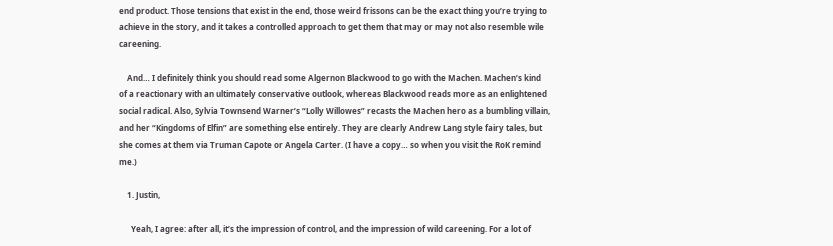end product. Those tensions that exist in the end, those weird frissons can be the exact thing you’re trying to achieve in the story, and it takes a controlled approach to get them that may or may not also resemble wile careening.

    And… I definitely think you should read some Algernon Blackwood to go with the Machen. Machen’s kind of a reactionary with an ultimately conservative outlook, whereas Blackwood reads more as an enlightened social radical. Also, Sylvia Townsend Warner’s “Lolly Willowes” recasts the Machen hero as a bumbling villain, and her “Kingdoms of Elfin” are something else entirely. They are clearly Andrew Lang style fairy tales, but she comes at them via Truman Capote or Angela Carter. (I have a copy… so when you visit the RoK remind me.)

    1. Justin,

      Yeah, I agree: after all, it’s the impression of control, and the impression of wild careening. For a lot of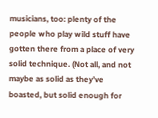musicians, too: plenty of the people who play wild stuff have gotten there from a place of very solid technique. (Not all, and not maybe as solid as they’ve boasted, but solid enough for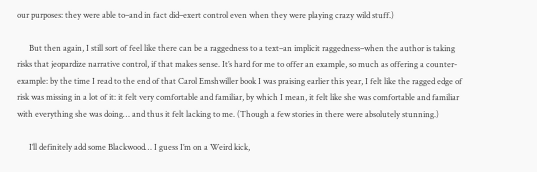our purposes: they were able to–and in fact did–exert control even when they were playing crazy wild stuff.)

      But then again, I still sort of feel like there can be a raggedness to a text–an implicit raggedness–when the author is taking risks that jeopardize narrative control, if that makes sense. It’s hard for me to offer an example, so much as offering a counter-example: by the time I read to the end of that Carol Emshwiller book I was praising earlier this year, I felt like the ragged edge of risk was missing in a lot of it: it felt very comfortable and familiar, by which I mean, it felt like she was comfortable and familiar with everything she was doing… and thus it felt lacking to me. (Though a few stories in there were absolutely stunning.)

      I’ll definitely add some Blackwood… I guess I’m on a Weird kick,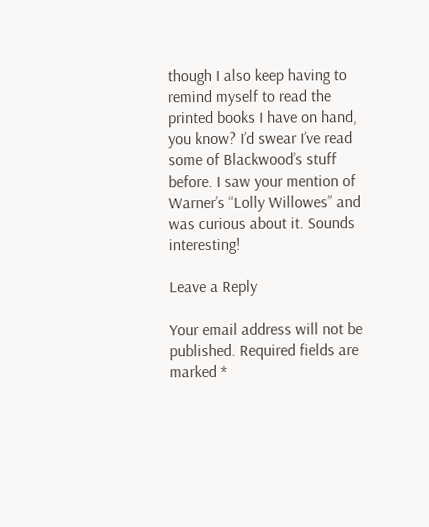though I also keep having to remind myself to read the printed books I have on hand, you know? I’d swear I’ve read some of Blackwood’s stuff before. I saw your mention of Warner’s “Lolly Willowes” and was curious about it. Sounds interesting!

Leave a Reply

Your email address will not be published. Required fields are marked *